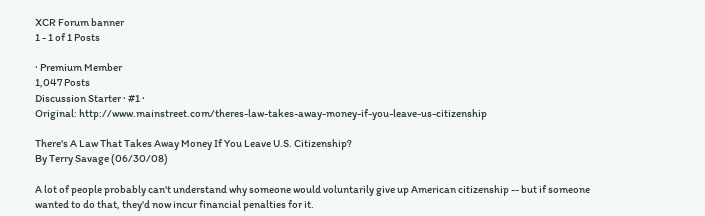XCR Forum banner
1 - 1 of 1 Posts

· Premium Member
1,047 Posts
Discussion Starter · #1 ·
Original: http://www.mainstreet.com/theres-law-takes-away-money-if-you-leave-us-citizenship

There's A Law That Takes Away Money If You Leave U.S. Citizenship?
By Terry Savage (06/30/08)

A lot of people probably can't understand why someone would voluntarily give up American citizenship -- but if someone wanted to do that, they'd now incur financial penalties for it.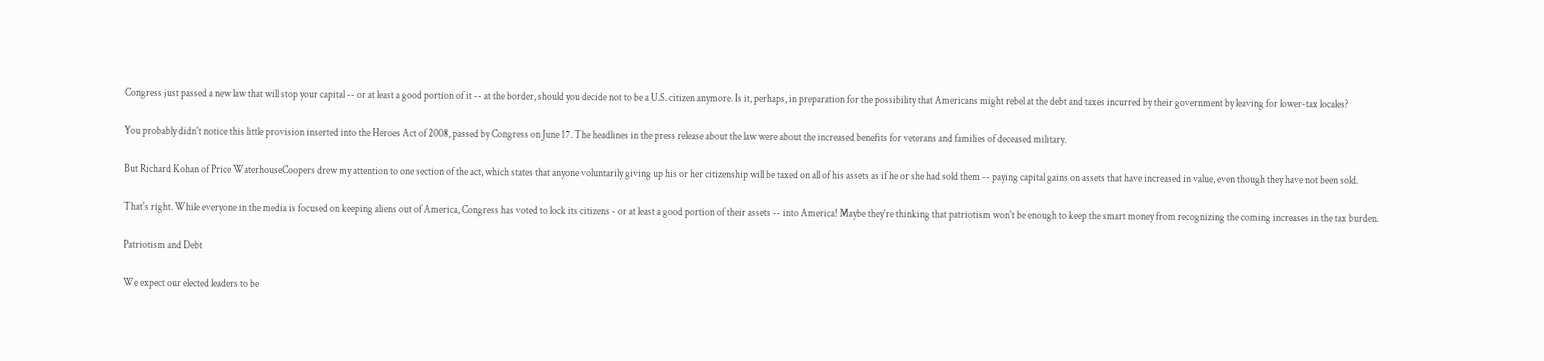Congress just passed a new law that will stop your capital -- or at least a good portion of it -- at the border, should you decide not to be a U.S. citizen anymore. Is it, perhaps, in preparation for the possibility that Americans might rebel at the debt and taxes incurred by their government by leaving for lower-tax locales?

You probably didn't notice this little provision inserted into the Heroes Act of 2008, passed by Congress on June 17. The headlines in the press release about the law were about the increased benefits for veterans and families of deceased military.

But Richard Kohan of Price WaterhouseCoopers drew my attention to one section of the act, which states that anyone voluntarily giving up his or her citizenship will be taxed on all of his assets as if he or she had sold them -- paying capital gains on assets that have increased in value, even though they have not been sold.

That's right. While everyone in the media is focused on keeping aliens out of America, Congress has voted to lock its citizens - or at least a good portion of their assets -- into America! Maybe they're thinking that patriotism won't be enough to keep the smart money from recognizing the coming increases in the tax burden.

Patriotism and Debt

We expect our elected leaders to be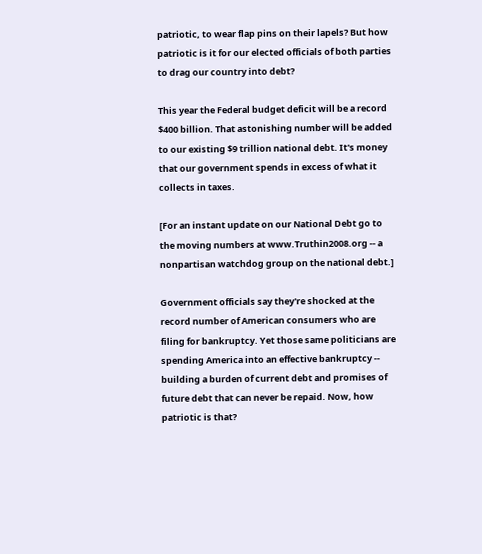patriotic, to wear flap pins on their lapels? But how patriotic is it for our elected officials of both parties to drag our country into debt?

This year the Federal budget deficit will be a record $400 billion. That astonishing number will be added to our existing $9 trillion national debt. It's money that our government spends in excess of what it collects in taxes.

[For an instant update on our National Debt go to the moving numbers at www.Truthin2008.org -- a nonpartisan watchdog group on the national debt.]

Government officials say they're shocked at the record number of American consumers who are filing for bankruptcy. Yet those same politicians are spending America into an effective bankruptcy -- building a burden of current debt and promises of future debt that can never be repaid. Now, how patriotic is that?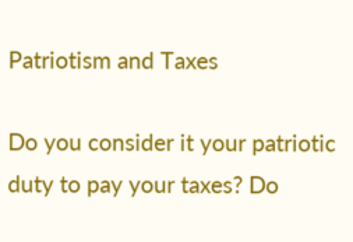Patriotism and Taxes

Do you consider it your patriotic duty to pay your taxes? Do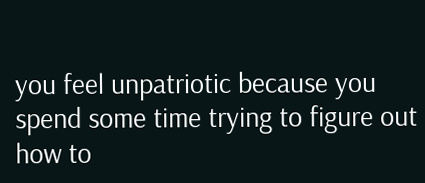you feel unpatriotic because you spend some time trying to figure out how to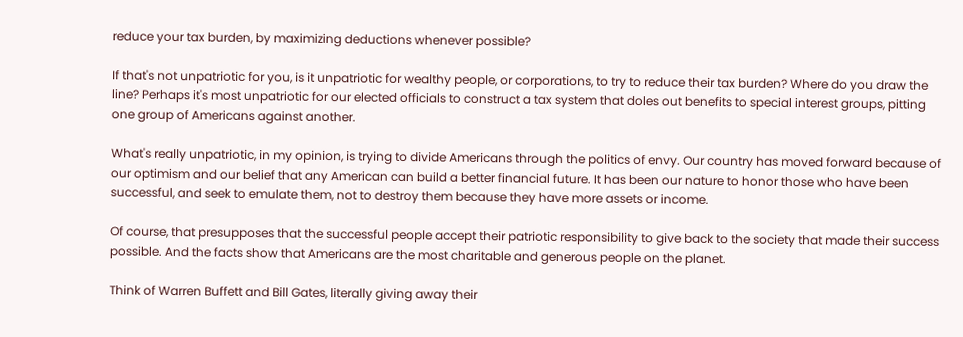reduce your tax burden, by maximizing deductions whenever possible?

If that's not unpatriotic for you, is it unpatriotic for wealthy people, or corporations, to try to reduce their tax burden? Where do you draw the line? Perhaps it's most unpatriotic for our elected officials to construct a tax system that doles out benefits to special interest groups, pitting one group of Americans against another.

What's really unpatriotic, in my opinion, is trying to divide Americans through the politics of envy. Our country has moved forward because of our optimism and our belief that any American can build a better financial future. It has been our nature to honor those who have been successful, and seek to emulate them, not to destroy them because they have more assets or income.

Of course, that presupposes that the successful people accept their patriotic responsibility to give back to the society that made their success possible. And the facts show that Americans are the most charitable and generous people on the planet.

Think of Warren Buffett and Bill Gates, literally giving away their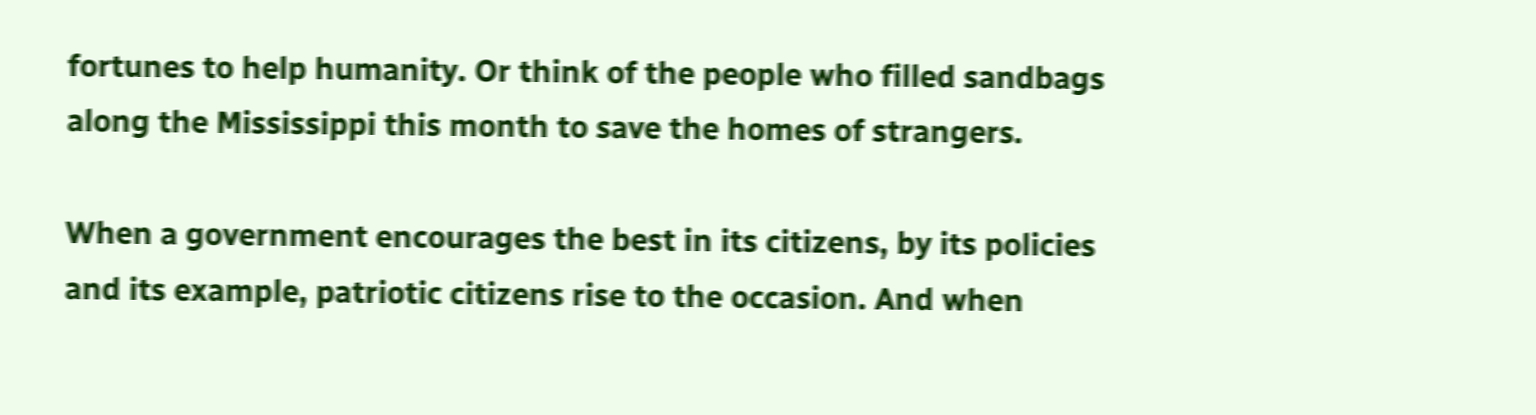fortunes to help humanity. Or think of the people who filled sandbags along the Mississippi this month to save the homes of strangers.

When a government encourages the best in its citizens, by its policies and its example, patriotic citizens rise to the occasion. And when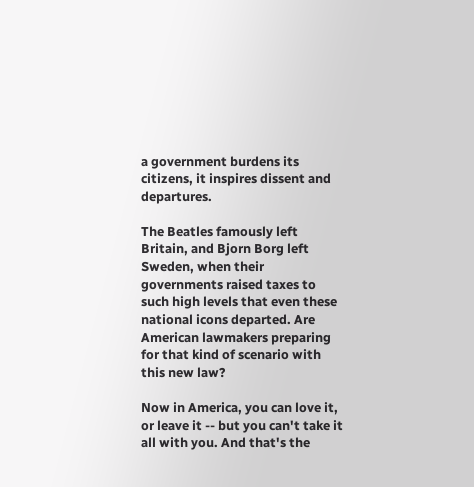a government burdens its citizens, it inspires dissent and departures.

The Beatles famously left Britain, and Bjorn Borg left Sweden, when their governments raised taxes to such high levels that even these national icons departed. Are American lawmakers preparing for that kind of scenario with this new law?

Now in America, you can love it, or leave it -- but you can't take it all with you. And that's the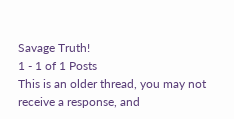Savage Truth!
1 - 1 of 1 Posts
This is an older thread, you may not receive a response, and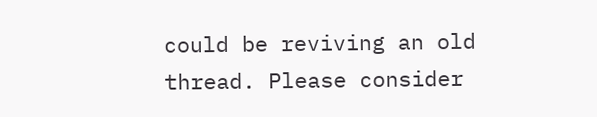could be reviving an old thread. Please consider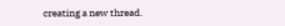creating a new thread.